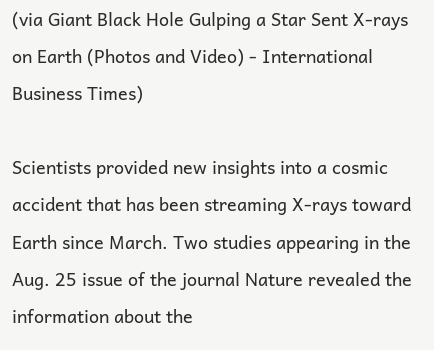(via Giant Black Hole Gulping a Star Sent X-rays on Earth (Photos and Video) - International Business Times)

Scientists provided new insights into a cosmic accident that has been streaming X-rays toward Earth since March. Two studies appearing in the Aug. 25 issue of the journal Nature revealed the information about the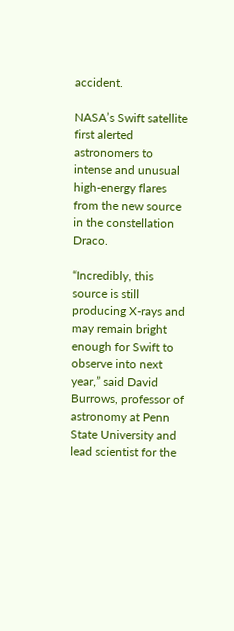accident.

NASA’s Swift satellite first alerted astronomers to intense and unusual high-energy flares from the new source in the constellation Draco.

“Incredibly, this source is still producing X-rays and may remain bright enough for Swift to observe into next year,” said David Burrows, professor of astronomy at Penn State University and lead scientist for the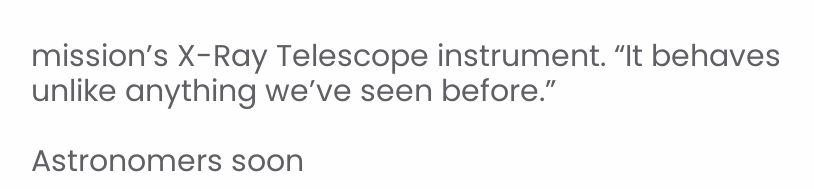mission’s X-Ray Telescope instrument. “It behaves unlike anything we’ve seen before.”

Astronomers soon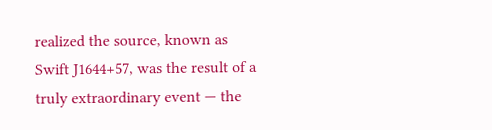realized the source, known as Swift J1644+57, was the result of a truly extraordinary event — the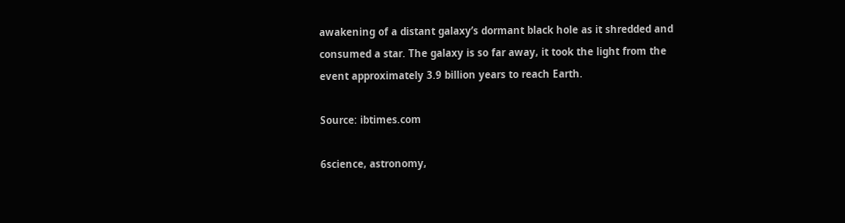awakening of a distant galaxy’s dormant black hole as it shredded and consumed a star. The galaxy is so far away, it took the light from the event approximately 3.9 billion years to reach Earth.

Source: ibtimes.com

6science, astronomy,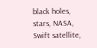black holes, stars, NASA, Swift satellite,